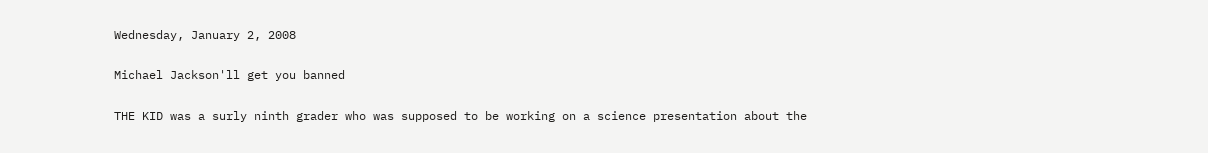Wednesday, January 2, 2008

Michael Jackson'll get you banned

THE KID was a surly ninth grader who was supposed to be working on a science presentation about the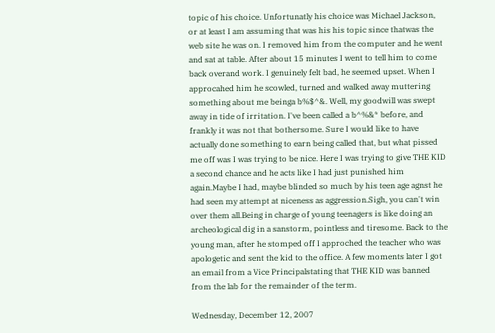topic of his choice. Unfortunatly his choice was Michael Jackson, or at least I am assuming that was his his topic since thatwas the web site he was on. I removed him from the computer and he went and sat at table. After about 15 minutes I went to tell him to come back overand work. I genuinely felt bad, he seemed upset. When I approcahed him he scowled, turned and walked away muttering something about me beinga b%$^&. Well, my goodwill was swept away in tide of irritation. I've been called a b^%&* before, and frankly it was not that bothersome. Sure I would like to have actually done something to earn being called that, but what pissed me off was I was trying to be nice. Here I was trying to give THE KID a second chance and he acts like I had just punished him again.Maybe I had, maybe blinded so much by his teen age agnst he had seen my attempt at niceness as aggression.Sigh, you can't win over them all.Being in charge of young teenagers is like doing an archeological dig in a sanstorm, pointless and tiresome. Back to the young man, after he stomped off I approched the teacher who was apologetic and sent the kid to the office. A few moments later I got an email from a Vice Principalstating that THE KID was banned from the lab for the remainder of the term.

Wednesday, December 12, 2007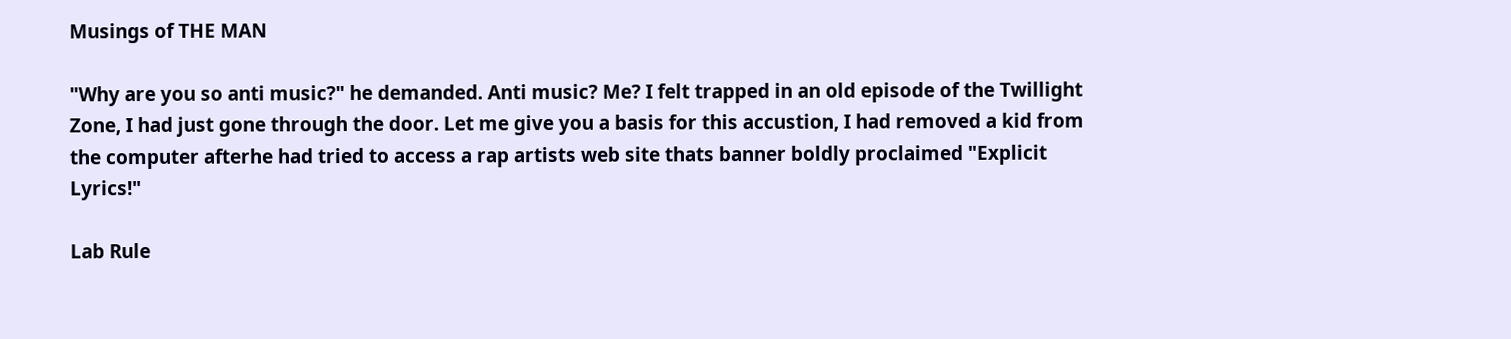Musings of THE MAN

"Why are you so anti music?" he demanded. Anti music? Me? I felt trapped in an old episode of the Twillight Zone, I had just gone through the door. Let me give you a basis for this accustion, I had removed a kid from the computer afterhe had tried to access a rap artists web site thats banner boldly proclaimed "Explicit Lyrics!"

Lab Rule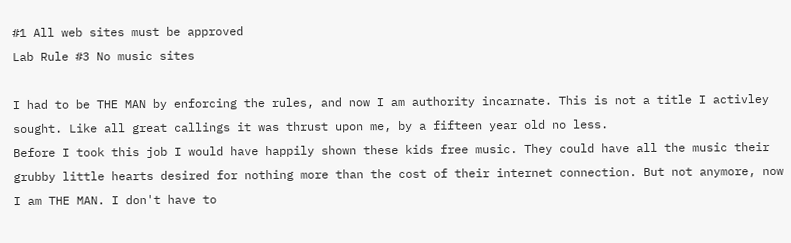#1 All web sites must be approved
Lab Rule #3 No music sites

I had to be THE MAN by enforcing the rules, and now I am authority incarnate. This is not a title I activley sought. Like all great callings it was thrust upon me, by a fifteen year old no less.
Before I took this job I would have happily shown these kids free music. They could have all the music their grubby little hearts desired for nothing more than the cost of their internet connection. But not anymore, now I am THE MAN. I don't have to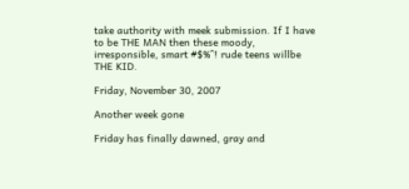take authority with meek submission. If I have to be THE MAN then these moody, irresponsible, smart #$%^! rude teens willbe THE KID.

Friday, November 30, 2007

Another week gone

Friday has finally dawned, gray and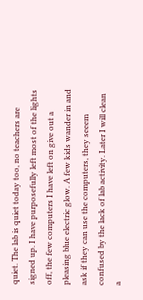quiet. The lab is quiet today too, no teachers are signed up. I have purposefully left most of the lights off, the few computers I have left on give out a pleasing blue electric glow. A few kids wander in and ask if they can use the computers, they seeem confused by the lack of lab activity. Later I will clean a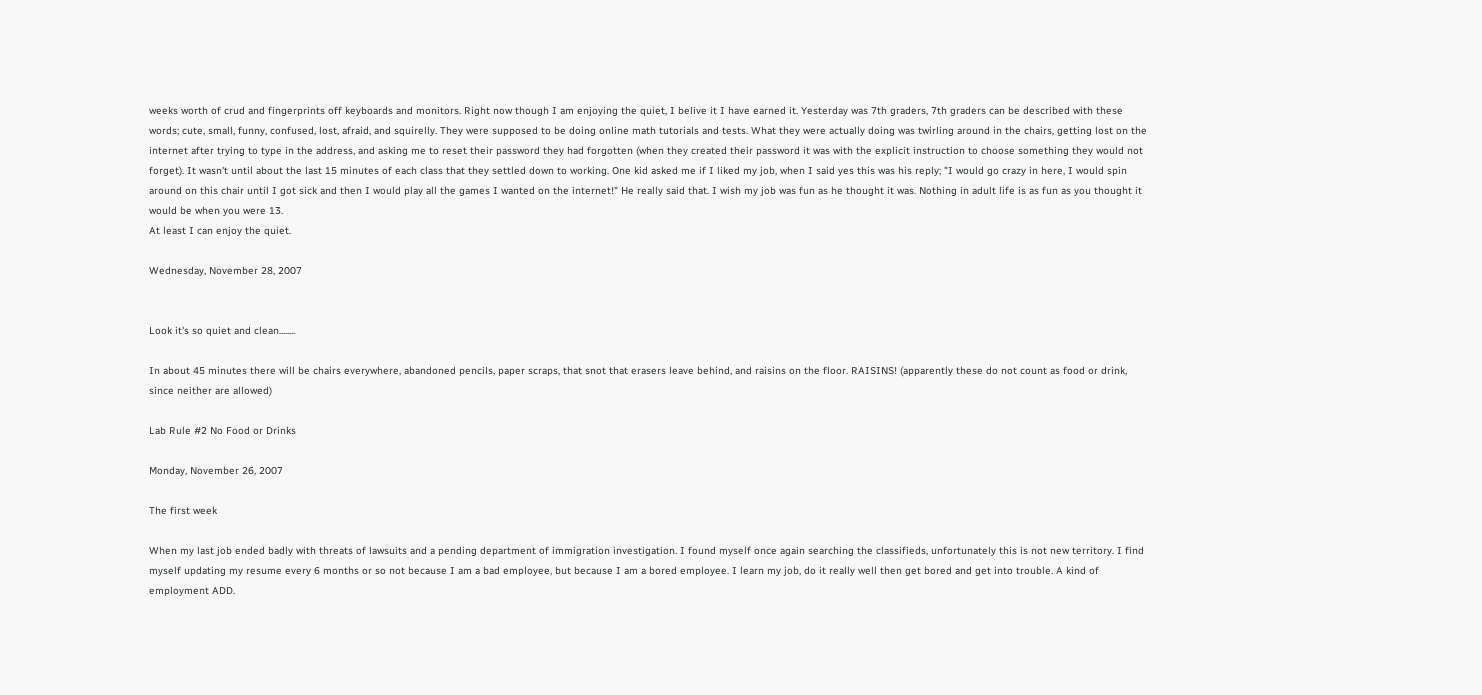weeks worth of crud and fingerprints off keyboards and monitors. Right now though I am enjoying the quiet, I belive it I have earned it. Yesterday was 7th graders, 7th graders can be described with these words; cute, small, funny, confused, lost, afraid, and squirelly. They were supposed to be doing online math tutorials and tests. What they were actually doing was twirling around in the chairs, getting lost on the internet after trying to type in the address, and asking me to reset their password they had forgotten (when they created their password it was with the explicit instruction to choose something they would not forget). It wasn't until about the last 15 minutes of each class that they settled down to working. One kid asked me if I liked my job, when I said yes this was his reply; "I would go crazy in here, I would spin around on this chair until I got sick and then I would play all the games I wanted on the internet!" He really said that. I wish my job was fun as he thought it was. Nothing in adult life is as fun as you thought it would be when you were 13.
At least I can enjoy the quiet.

Wednesday, November 28, 2007


Look it's so quiet and clean........

In about 45 minutes there will be chairs everywhere, abandoned pencils, paper scraps, that snot that erasers leave behind, and raisins on the floor. RAISINS! (apparently these do not count as food or drink, since neither are allowed)

Lab Rule #2 No Food or Drinks

Monday, November 26, 2007

The first week

When my last job ended badly with threats of lawsuits and a pending department of immigration investigation. I found myself once again searching the classifieds, unfortunately this is not new territory. I find myself updating my resume every 6 months or so not because I am a bad employee, but because I am a bored employee. I learn my job, do it really well then get bored and get into trouble. A kind of employment ADD.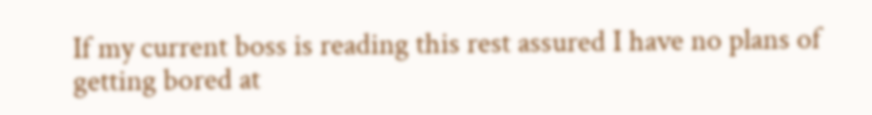If my current boss is reading this rest assured I have no plans of getting bored at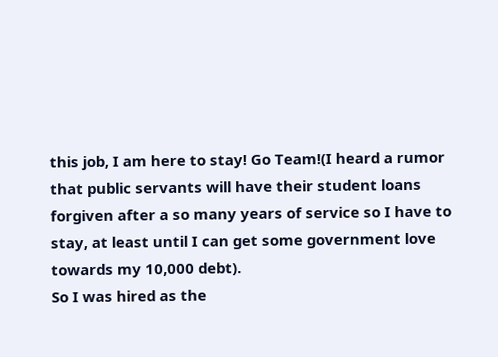this job, I am here to stay! Go Team!(I heard a rumor that public servants will have their student loans forgiven after a so many years of service so I have to stay, at least until I can get some government love towards my 10,000 debt).
So I was hired as the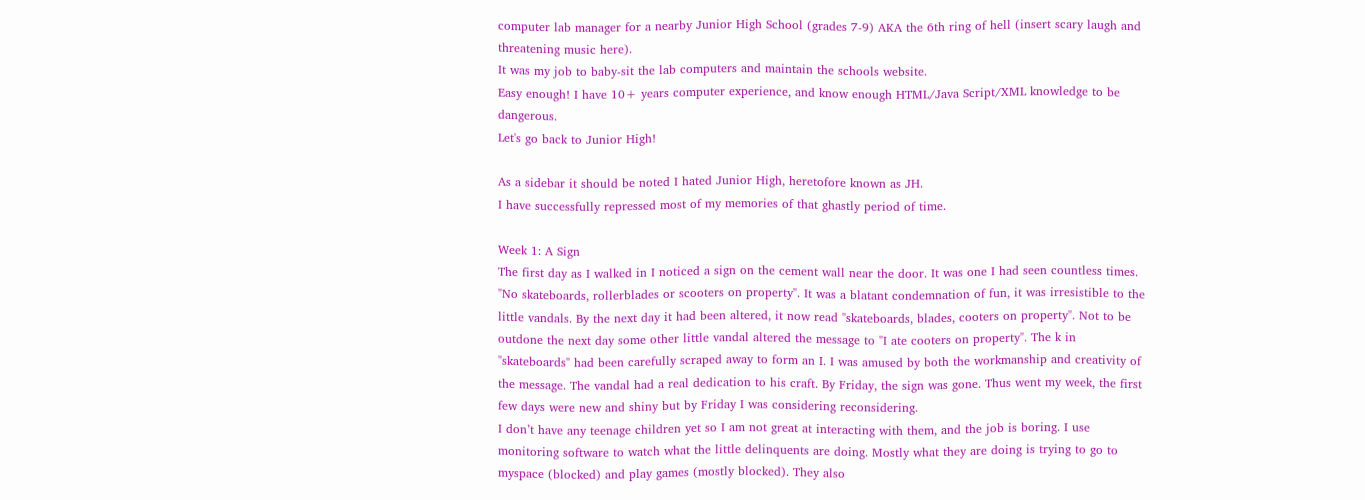computer lab manager for a nearby Junior High School (grades 7-9) AKA the 6th ring of hell (insert scary laugh and threatening music here).
It was my job to baby-sit the lab computers and maintain the schools website.
Easy enough! I have 10+ years computer experience, and know enough HTML/Java Script/XML knowledge to be dangerous.
Let's go back to Junior High!

As a sidebar it should be noted I hated Junior High, heretofore known as JH.
I have successfully repressed most of my memories of that ghastly period of time.

Week 1: A Sign
The first day as I walked in I noticed a sign on the cement wall near the door. It was one I had seen countless times. "No skateboards, rollerblades or scooters on property". It was a blatant condemnation of fun, it was irresistible to the little vandals. By the next day it had been altered, it now read "skateboards, blades, cooters on property". Not to be outdone the next day some other little vandal altered the message to "I ate cooters on property". The k in "skateboards" had been carefully scraped away to form an I. I was amused by both the workmanship and creativity of the message. The vandal had a real dedication to his craft. By Friday, the sign was gone. Thus went my week, the first few days were new and shiny but by Friday I was considering reconsidering.
I don’t have any teenage children yet so I am not great at interacting with them, and the job is boring. I use monitoring software to watch what the little delinquents are doing. Mostly what they are doing is trying to go to myspace (blocked) and play games (mostly blocked). They also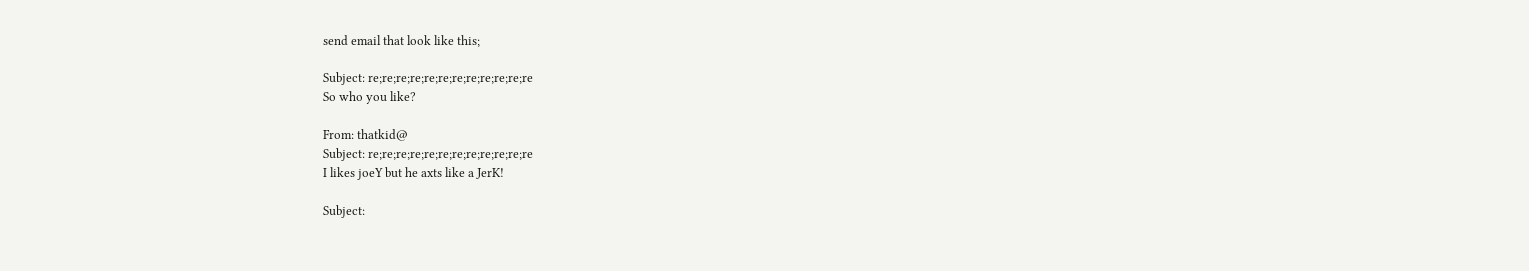send email that look like this;

Subject: re;re;re;re;re;re;re;re;re;re;re;re
So who you like?

From: thatkid@
Subject: re;re;re;re;re;re;re;re;re;re;re;re
I likes joeY but he axts like a JerK!

Subject: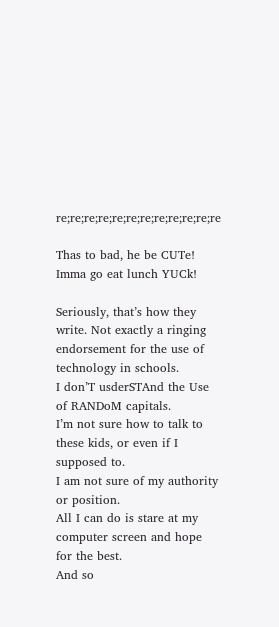re;re;re;re;re;re;re;re;re;re;re;re

Thas to bad, he be CUTe! Imma go eat lunch YUCk!

Seriously, that’s how they write. Not exactly a ringing endorsement for the use of technology in schools.
I don’T usderSTAnd the Use of RANDoM capitals.
I’m not sure how to talk to these kids, or even if I supposed to.
I am not sure of my authority or position.
All I can do is stare at my computer screen and hope for the best.
And so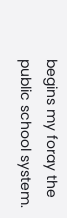begins my foray the public school system.